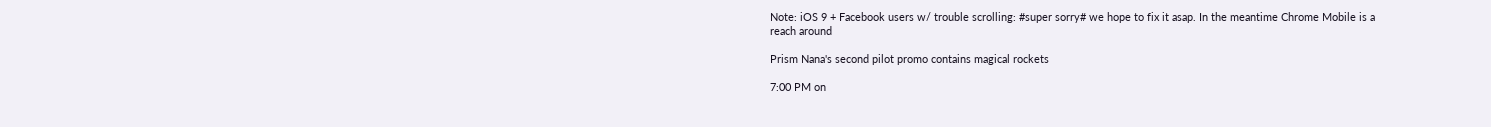Note: iOS 9 + Facebook users w/ trouble scrolling: #super sorry# we hope to fix it asap. In the meantime Chrome Mobile is a reach around

Prism Nana's second pilot promo contains magical rockets

7:00 PM on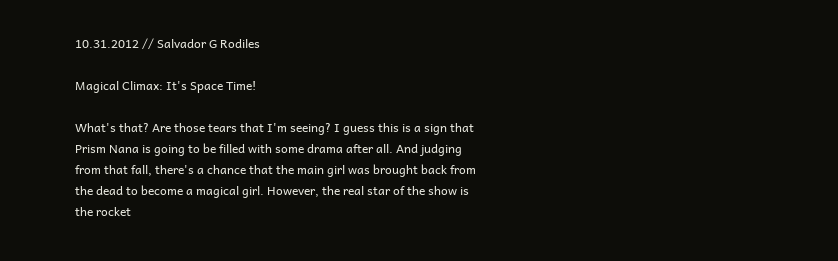10.31.2012 // Salvador G Rodiles

Magical Climax: It's Space Time!

What's that? Are those tears that I'm seeing? I guess this is a sign that Prism Nana is going to be filled with some drama after all. And judging from that fall, there's a chance that the main girl was brought back from the dead to become a magical girl. However, the real star of the show is the rocket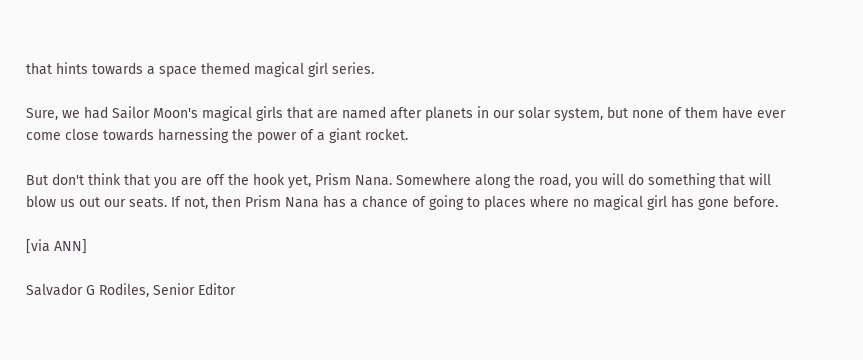that hints towards a space themed magical girl series.

Sure, we had Sailor Moon's magical girls that are named after planets in our solar system, but none of them have ever come close towards harnessing the power of a giant rocket.

But don't think that you are off the hook yet, Prism Nana. Somewhere along the road, you will do something that will blow us out our seats. If not, then Prism Nana has a chance of going to places where no magical girl has gone before.

[via ANN]

Salvador G Rodiles, Senior Editor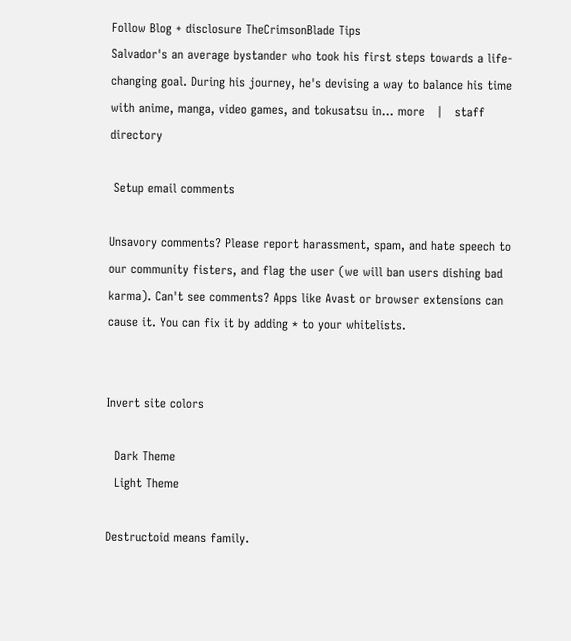Follow Blog + disclosure TheCrimsonBlade Tips
Salvador's an average bystander who took his first steps towards a life-changing goal. During his journey, he's devising a way to balance his time with anime, manga, video games, and tokusatsu in... more   |   staff directory

 Setup email comments

Unsavory comments? Please report harassment, spam, and hate speech to our community fisters, and flag the user (we will ban users dishing bad karma). Can't see comments? Apps like Avast or browser extensions can cause it. You can fix it by adding * to your whitelists.


Invert site colors

  Dark Theme
  Light Theme

Destructoid means family.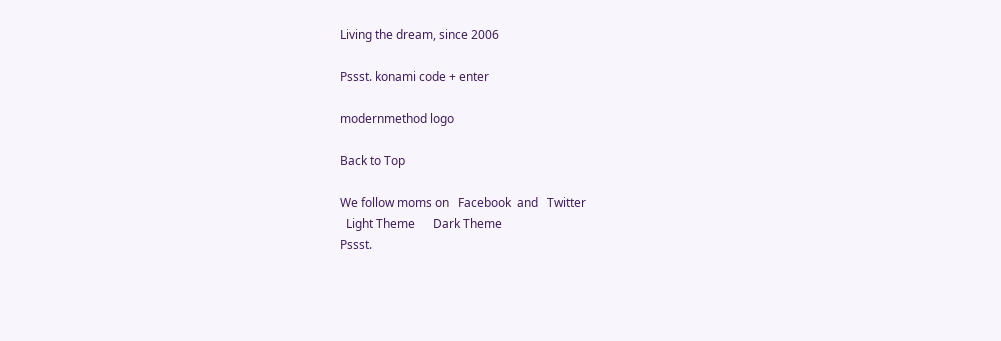Living the dream, since 2006

Pssst. konami code + enter

modernmethod logo

Back to Top

We follow moms on   Facebook  and   Twitter
  Light Theme      Dark Theme
Pssst.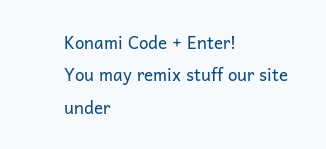Konami Code + Enter!
You may remix stuff our site under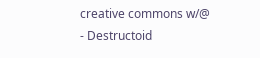creative commons w/@
- Destructoid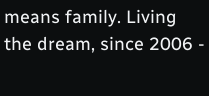means family. Living the dream, since 2006 -